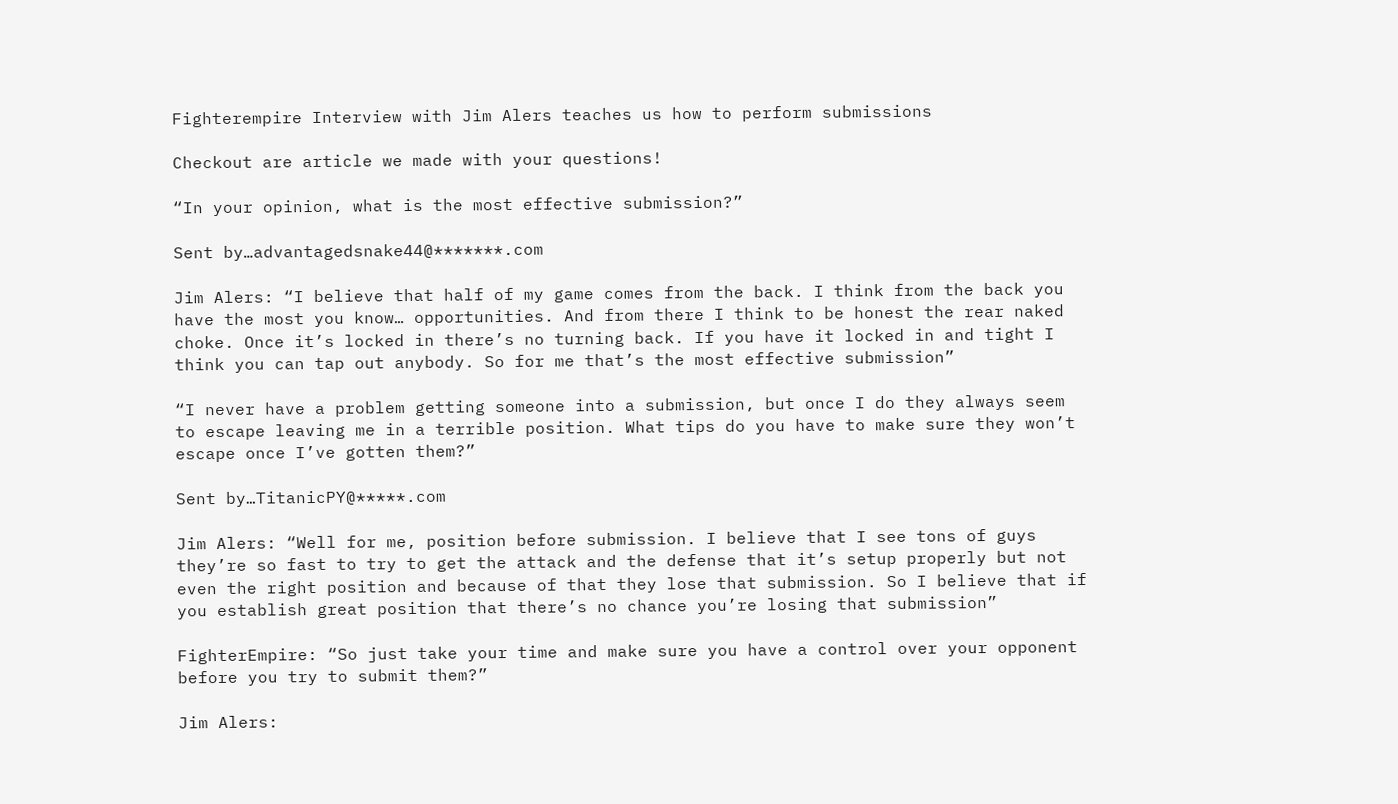Fighterempire Interview with Jim Alers teaches us how to perform submissions

Checkout are article we made with your questions!

“In your opinion, what is the most effective submission?”

Sent by…advantagedsnake44@*******.com

Jim Alers: “I believe that half of my game comes from the back. I think from the back you have the most you know… opportunities. And from there I think to be honest the rear naked choke. Once it’s locked in there’s no turning back. If you have it locked in and tight I think you can tap out anybody. So for me that’s the most effective submission”

“I never have a problem getting someone into a submission, but once I do they always seem to escape leaving me in a terrible position. What tips do you have to make sure they won’t escape once I’ve gotten them?”

Sent by…TitanicPY@*****.com

Jim Alers: “Well for me, position before submission. I believe that I see tons of guys they’re so fast to try to get the attack and the defense that it’s setup properly but not even the right position and because of that they lose that submission. So I believe that if you establish great position that there’s no chance you’re losing that submission”

FighterEmpire: “So just take your time and make sure you have a control over your opponent before you try to submit them?”

Jim Alers: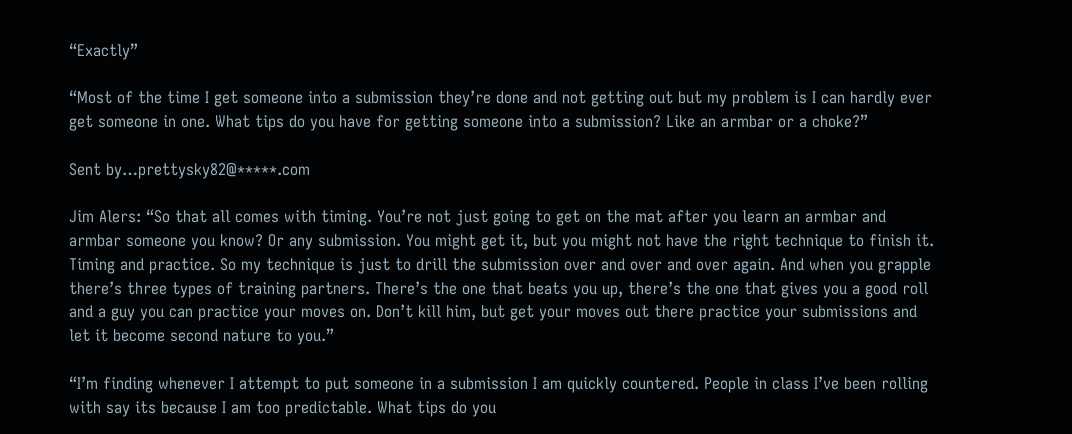“Exactly”

“Most of the time I get someone into a submission they’re done and not getting out but my problem is I can hardly ever get someone in one. What tips do you have for getting someone into a submission? Like an armbar or a choke?”

Sent by…prettysky82@*****.com

Jim Alers: “So that all comes with timing. You’re not just going to get on the mat after you learn an armbar and armbar someone you know? Or any submission. You might get it, but you might not have the right technique to finish it. Timing and practice. So my technique is just to drill the submission over and over and over again. And when you grapple there’s three types of training partners. There’s the one that beats you up, there’s the one that gives you a good roll and a guy you can practice your moves on. Don’t kill him, but get your moves out there practice your submissions and let it become second nature to you.”

“I’m finding whenever I attempt to put someone in a submission I am quickly countered. People in class I’ve been rolling with say its because I am too predictable. What tips do you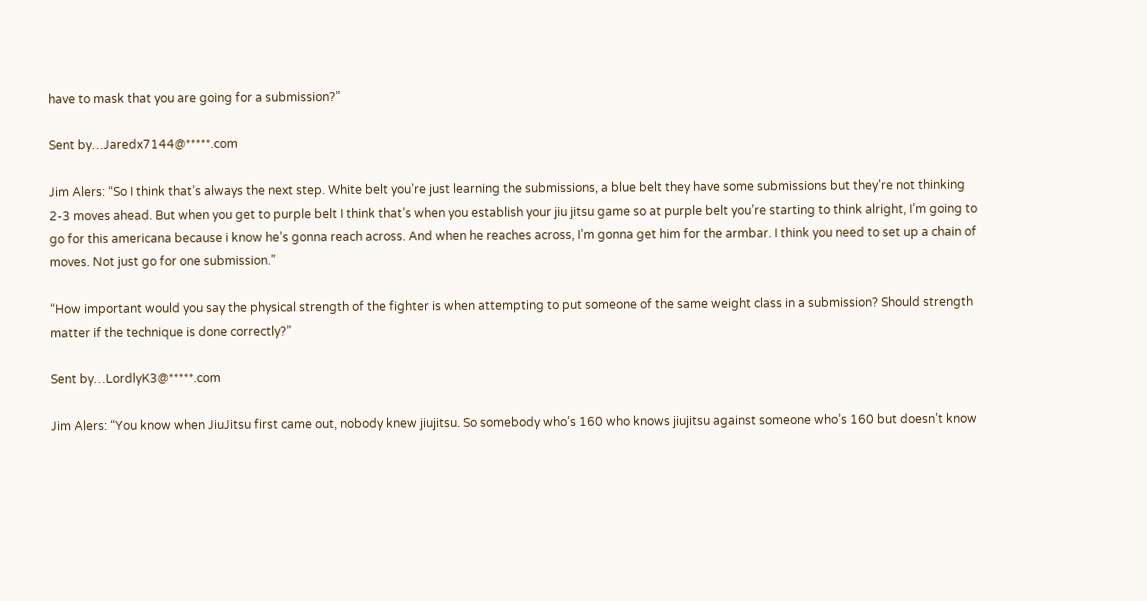have to mask that you are going for a submission?”

Sent by…Jaredx7144@*****.com

Jim Alers: “So I think that’s always the next step. White belt you’re just learning the submissions, a blue belt they have some submissions but they’re not thinking 2-3 moves ahead. But when you get to purple belt I think that’s when you establish your jiu jitsu game so at purple belt you’re starting to think alright, I’m going to go for this americana because i know he’s gonna reach across. And when he reaches across, I’m gonna get him for the armbar. I think you need to set up a chain of moves. Not just go for one submission.”

“How important would you say the physical strength of the fighter is when attempting to put someone of the same weight class in a submission? Should strength matter if the technique is done correctly?”

Sent by…LordlyK3@*****.com

Jim Alers: “You know when JiuJitsu first came out, nobody knew jiujitsu. So somebody who’s 160 who knows jiujitsu against someone who’s 160 but doesn’t know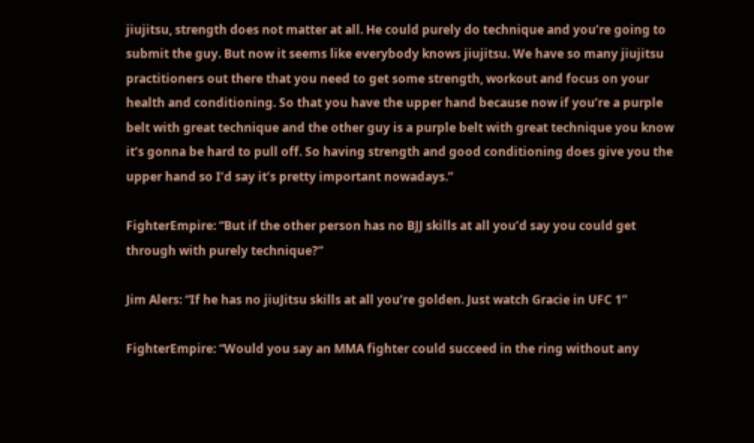jiujitsu, strength does not matter at all. He could purely do technique and you’re going to submit the guy. But now it seems like everybody knows jiujitsu. We have so many jiujitsu practitioners out there that you need to get some strength, workout and focus on your health and conditioning. So that you have the upper hand because now if you’re a purple belt with great technique and the other guy is a purple belt with great technique you know it’s gonna be hard to pull off. So having strength and good conditioning does give you the upper hand so I’d say it’s pretty important nowadays.”

FighterEmpire: “But if the other person has no BJJ skills at all you’d say you could get through with purely technique?”

Jim Alers: “If he has no jiuJitsu skills at all you’re golden. Just watch Gracie in UFC 1”

FighterEmpire: “Would you say an MMA fighter could succeed in the ring without any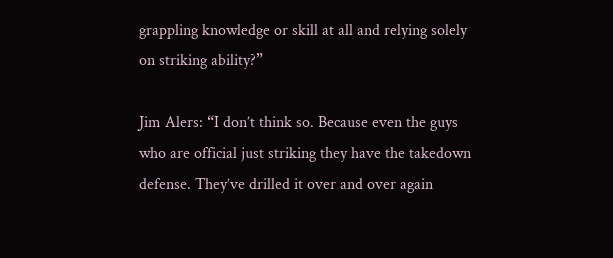grappling knowledge or skill at all and relying solely on striking ability?”

Jim Alers: “I don’t think so. Because even the guys who are official just striking they have the takedown defense. They’ve drilled it over and over again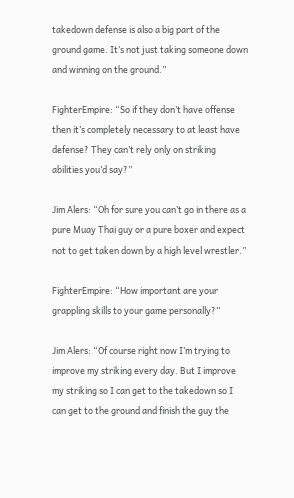takedown defense is also a big part of the ground game. It’s not just taking someone down and winning on the ground.”

FighterEmpire: “So if they don’t have offense then it’s completely necessary to at least have defense? They can’t rely only on striking abilities you’d say?”

Jim Alers: “Oh for sure you can’t go in there as a pure Muay Thai guy or a pure boxer and expect not to get taken down by a high level wrestler.”

FighterEmpire: “How important are your grappling skills to your game personally?”

Jim Alers: “Of course right now I’m trying to improve my striking every day. But I improve my striking so I can get to the takedown so I can get to the ground and finish the guy the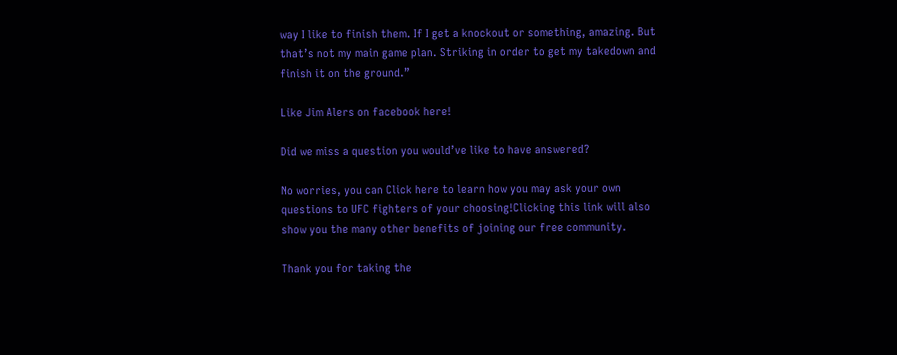way I like to finish them. If I get a knockout or something, amazing. But that’s not my main game plan. Striking in order to get my takedown and finish it on the ground.”

Like Jim Alers on facebook here!

Did we miss a question you would’ve like to have answered?

No worries, you can Click here to learn how you may ask your own questions to UFC fighters of your choosing!Clicking this link will also show you the many other benefits of joining our free community.

Thank you for taking the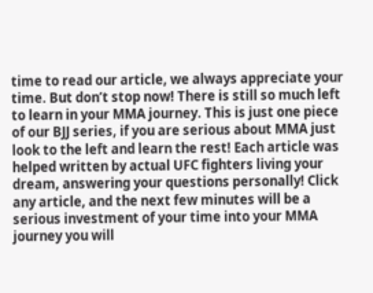time to read our article, we always appreciate your time. But don’t stop now! There is still so much left to learn in your MMA journey. This is just one piece of our BJJ series, if you are serious about MMA just look to the left and learn the rest! Each article was helped written by actual UFC fighters living your dream, answering your questions personally! Click any article, and the next few minutes will be a serious investment of your time into your MMA journey you will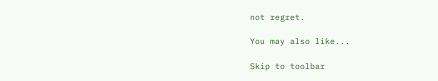not regret.

You may also like...

Skip to toolbar